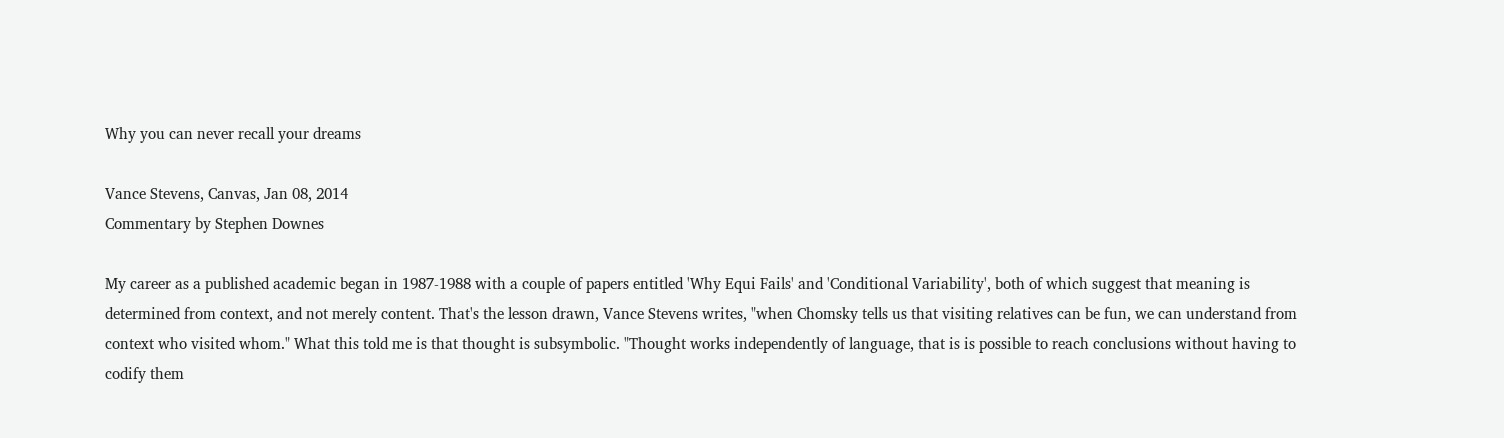Why you can never recall your dreams

Vance Stevens, Canvas, Jan 08, 2014
Commentary by Stephen Downes

My career as a published academic began in 1987-1988 with a couple of papers entitled 'Why Equi Fails' and 'Conditional Variability', both of which suggest that meaning is determined from context, and not merely content. That's the lesson drawn, Vance Stevens writes, "when Chomsky tells us that visiting relatives can be fun, we can understand from context who visited whom." What this told me is that thought is subsymbolic. "Thought works independently of language, that is is possible to reach conclusions without having to codify them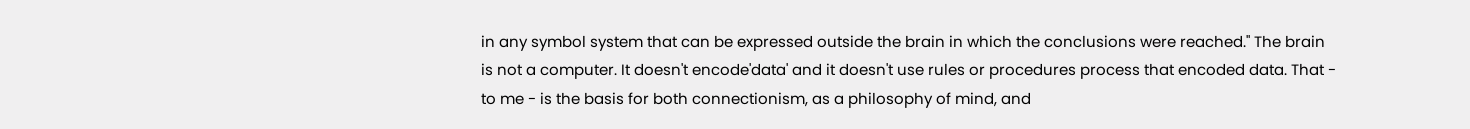in any symbol system that can be expressed outside the brain in which the conclusions were reached." The brain is not a computer. It doesn't encode'data' and it doesn't use rules or procedures process that encoded data. That - to me - is the basis for both connectionism, as a philosophy of mind, and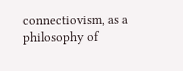connectiovism, as a philosophy of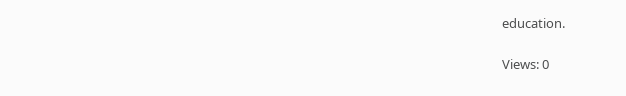education.

Views: 0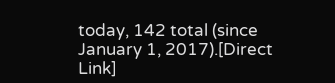today, 142 total (since January 1, 2017).[Direct Link]